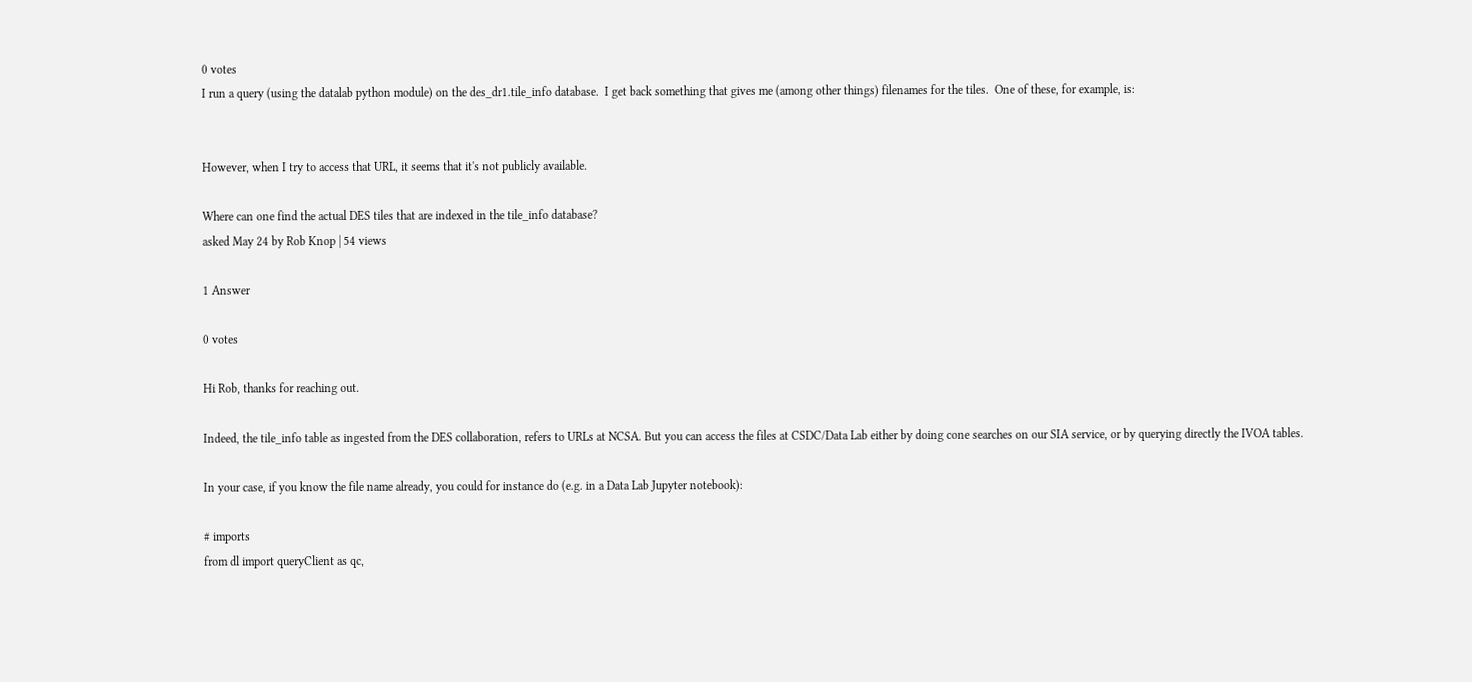0 votes
I run a query (using the datalab python module) on the des_dr1.tile_info database.  I get back something that gives me (among other things) filenames for the tiles.  One of these, for example, is:


However, when I try to access that URL, it seems that it's not publicly available.

Where can one find the actual DES tiles that are indexed in the tile_info database?
asked May 24 by Rob Knop | 54 views

1 Answer

0 votes

Hi Rob, thanks for reaching out.

Indeed, the tile_info table as ingested from the DES collaboration, refers to URLs at NCSA. But you can access the files at CSDC/Data Lab either by doing cone searches on our SIA service, or by querying directly the IVOA tables.

In your case, if you know the file name already, you could for instance do (e.g. in a Data Lab Jupyter notebook):

# imports
from dl import queryClient as qc,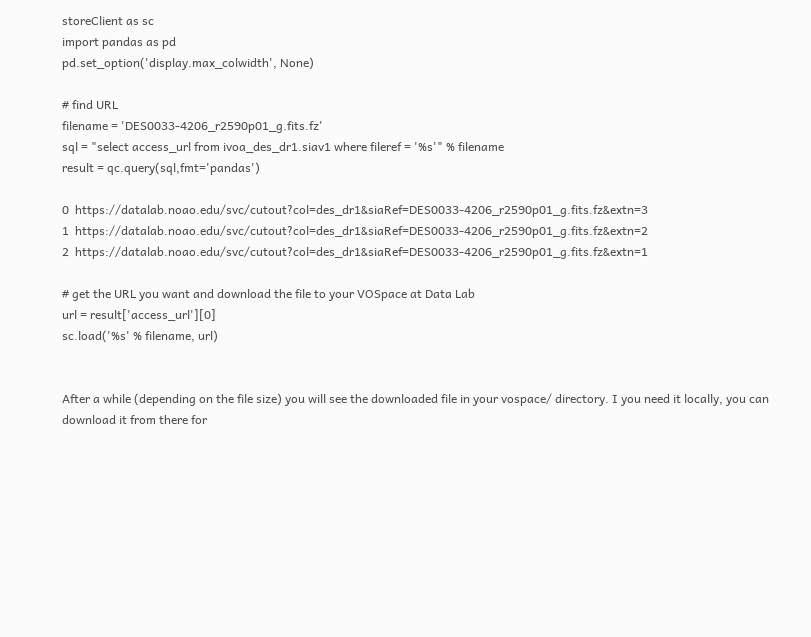storeClient as sc
import pandas as pd
pd.set_option('display.max_colwidth', None)

# find URL
filename = 'DES0033-4206_r2590p01_g.fits.fz'
sql = "select access_url from ivoa_des_dr1.siav1 where fileref = '%s'" % filename
result = qc.query(sql,fmt='pandas')

0  https://datalab.noao.edu/svc/cutout?col=des_dr1&siaRef=DES0033-4206_r2590p01_g.fits.fz&extn=3
1  https://datalab.noao.edu/svc/cutout?col=des_dr1&siaRef=DES0033-4206_r2590p01_g.fits.fz&extn=2
2  https://datalab.noao.edu/svc/cutout?col=des_dr1&siaRef=DES0033-4206_r2590p01_g.fits.fz&extn=1

# get the URL you want and download the file to your VOSpace at Data Lab
url = result['access_url'][0]
sc.load('%s' % filename, url)


After a while (depending on the file size) you will see the downloaded file in your vospace/ directory. I you need it locally, you can download it from there for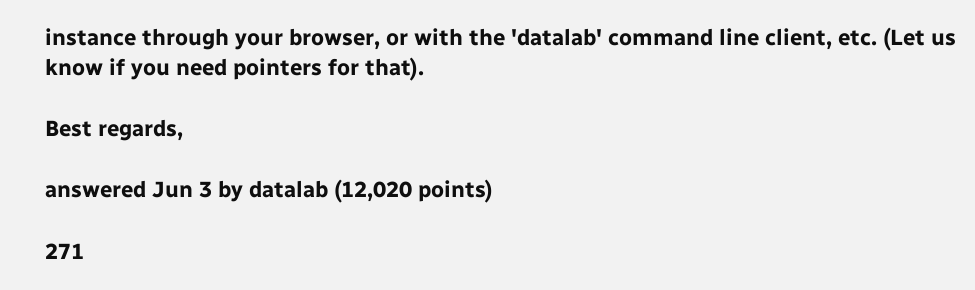instance through your browser, or with the 'datalab' command line client, etc. (Let us know if you need pointers for that).

Best regards,

answered Jun 3 by datalab (12,020 points)

271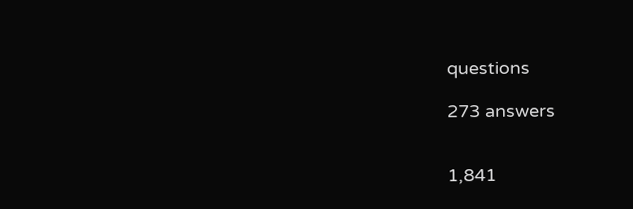questions

273 answers


1,841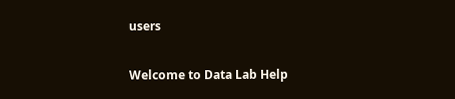users

Welcome to Data Lab Help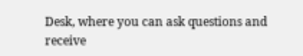Desk, where you can ask questions and receive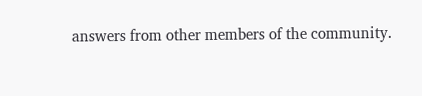answers from other members of the community.